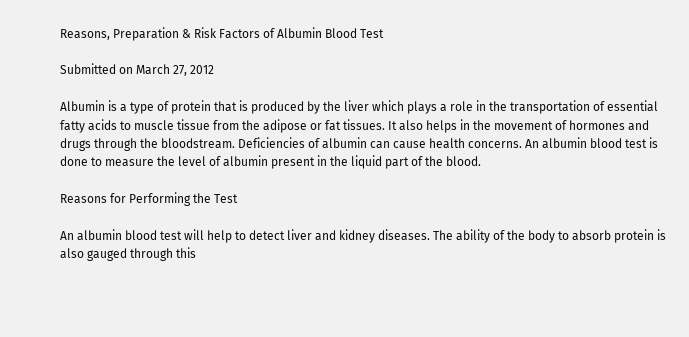Reasons, Preparation & Risk Factors of Albumin Blood Test

Submitted on March 27, 2012

Albumin is a type of protein that is produced by the liver which plays a role in the transportation of essential fatty acids to muscle tissue from the adipose or fat tissues. It also helps in the movement of hormones and drugs through the bloodstream. Deficiencies of albumin can cause health concerns. An albumin blood test is done to measure the level of albumin present in the liquid part of the blood.

Reasons for Performing the Test

An albumin blood test will help to detect liver and kidney diseases. The ability of the body to absorb protein is also gauged through this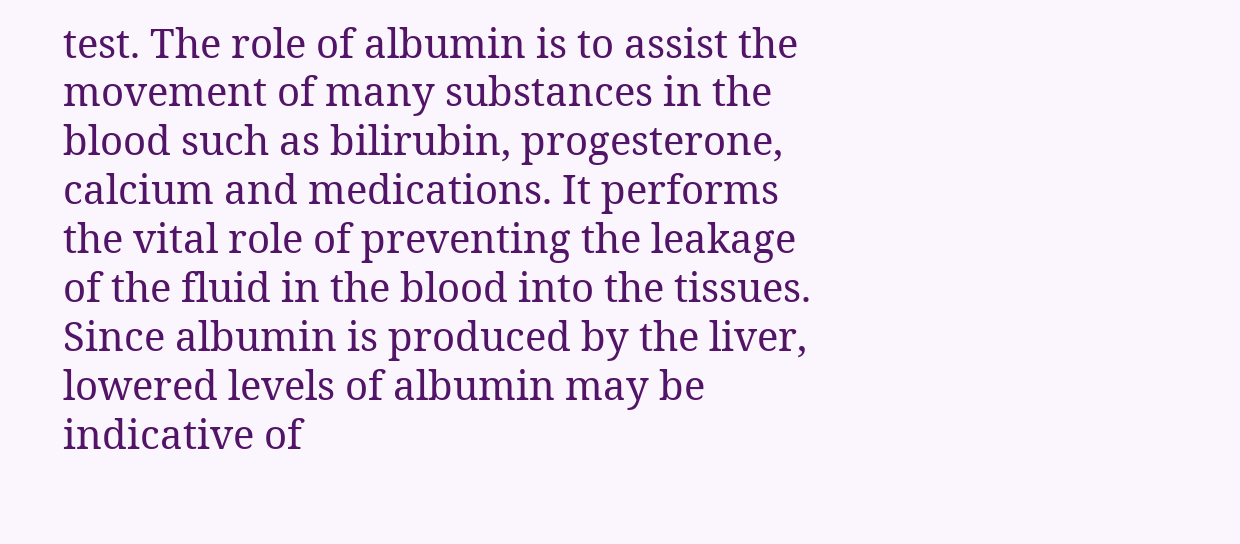test. The role of albumin is to assist the movement of many substances in the blood such as bilirubin, progesterone, calcium and medications. It performs the vital role of preventing the leakage of the fluid in the blood into the tissues. Since albumin is produced by the liver, lowered levels of albumin may be indicative of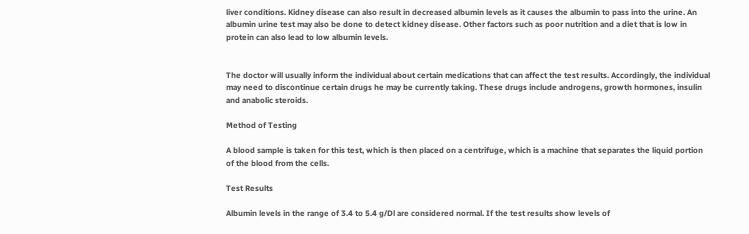liver conditions. Kidney disease can also result in decreased albumin levels as it causes the albumin to pass into the urine. An albumin urine test may also be done to detect kidney disease. Other factors such as poor nutrition and a diet that is low in protein can also lead to low albumin levels.


The doctor will usually inform the individual about certain medications that can affect the test results. Accordingly, the individual may need to discontinue certain drugs he may be currently taking. These drugs include androgens, growth hormones, insulin and anabolic steroids.

Method of Testing

A blood sample is taken for this test, which is then placed on a centrifuge, which is a machine that separates the liquid portion of the blood from the cells.

Test Results

Albumin levels in the range of 3.4 to 5.4 g/Dl are considered normal. If the test results show levels of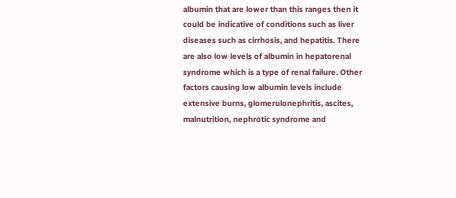albumin that are lower than this ranges then it could be indicative of conditions such as liver diseases such as cirrhosis, and hepatitis. There are also low levels of albumin in hepatorenal syndrome which is a type of renal failure. Other factors causing low albumin levels include extensive burns, glomerulonephritis, ascites, malnutrition, nephrotic syndrome and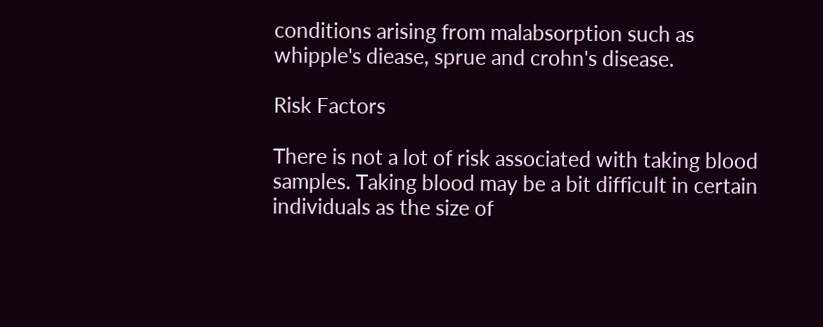conditions arising from malabsorption such as whipple's diease, sprue and crohn's disease.

Risk Factors

There is not a lot of risk associated with taking blood samples. Taking blood may be a bit difficult in certain individuals as the size of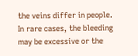the veins differ in people. In rare cases, the bleeding may be excessive or the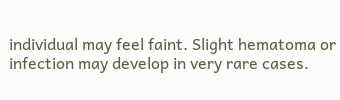individual may feel faint. Slight hematoma or infection may develop in very rare cases.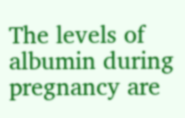The levels of albumin during pregnancy are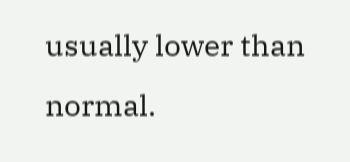usually lower than normal.